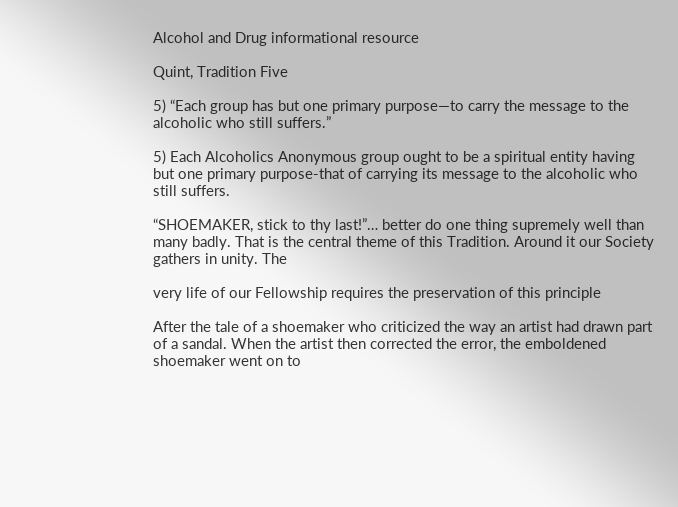Alcohol and Drug informational resource

Quint, Tradition Five

5) “Each group has but one primary purpose—to carry the message to the alcoholic who still suffers.”

5) Each Alcoholics Anonymous group ought to be a spiritual entity having but one primary purpose-that of carrying its message to the alcoholic who still suffers.

“SHOEMAKER, stick to thy last!”… better do one thing supremely well than many badly. That is the central theme of this Tradition. Around it our Society gathers in unity. The

very life of our Fellowship requires the preservation of this principle

After the tale of a shoemaker who criticized the way an artist had drawn part of a sandal. When the artist then corrected the error, the emboldened shoemaker went on to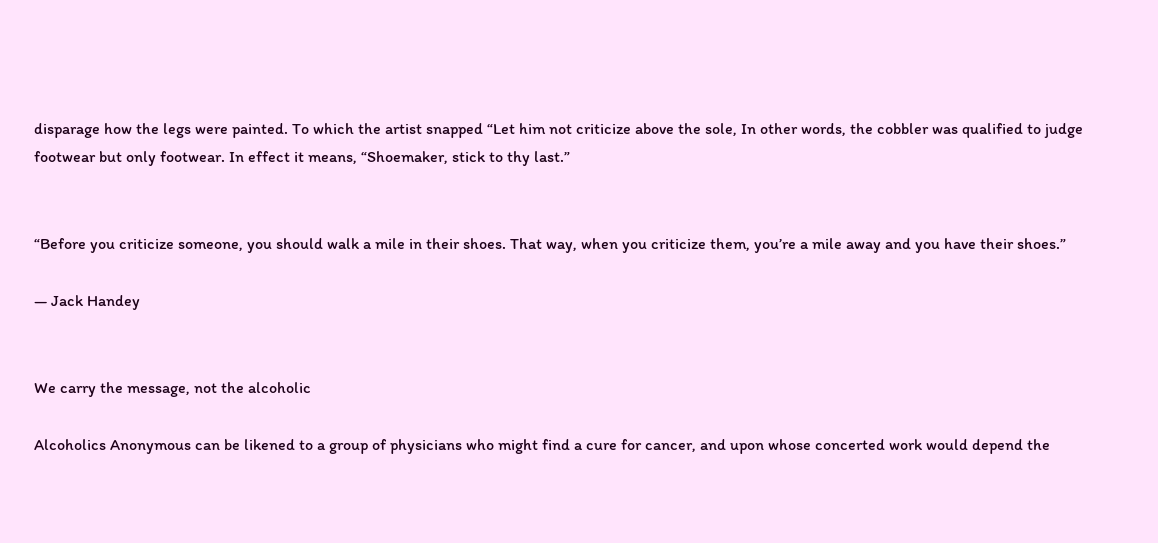disparage how the legs were painted. To which the artist snapped “Let him not criticize above the sole, In other words, the cobbler was qualified to judge footwear but only footwear. In effect it means, “Shoemaker, stick to thy last.”


“Before you criticize someone, you should walk a mile in their shoes. That way, when you criticize them, you’re a mile away and you have their shoes.”

― Jack Handey


We carry the message, not the alcoholic

Alcoholics Anonymous can be likened to a group of physicians who might find a cure for cancer, and upon whose concerted work would depend the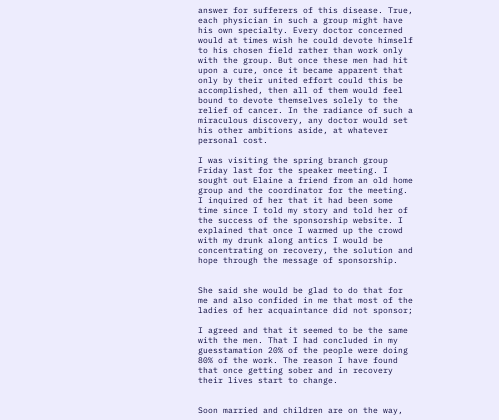answer for sufferers of this disease. True, each physician in such a group might have his own specialty. Every doctor concerned would at times wish he could devote himself to his chosen field rather than work only with the group. But once these men had hit upon a cure, once it became apparent that only by their united effort could this be accomplished, then all of them would feel bound to devote themselves solely to the relief of cancer. In the radiance of such a miraculous discovery, any doctor would set his other ambitions aside, at whatever personal cost.

I was visiting the spring branch group Friday last for the speaker meeting. I sought out Elaine a friend from an old home group and the coordinator for the meeting. I inquired of her that it had been some time since I told my story and told her of the success of the sponsorship website. I explained that once I warmed up the crowd with my drunk along antics I would be concentrating on recovery, the solution and hope through the message of sponsorship.


She said she would be glad to do that for me and also confided in me that most of the ladies of her acquaintance did not sponsor;

I agreed and that it seemed to be the same with the men. That I had concluded in my guesstamation 20% of the people were doing 80% of the work. The reason I have found that once getting sober and in recovery their lives start to change.


Soon married and children are on the way,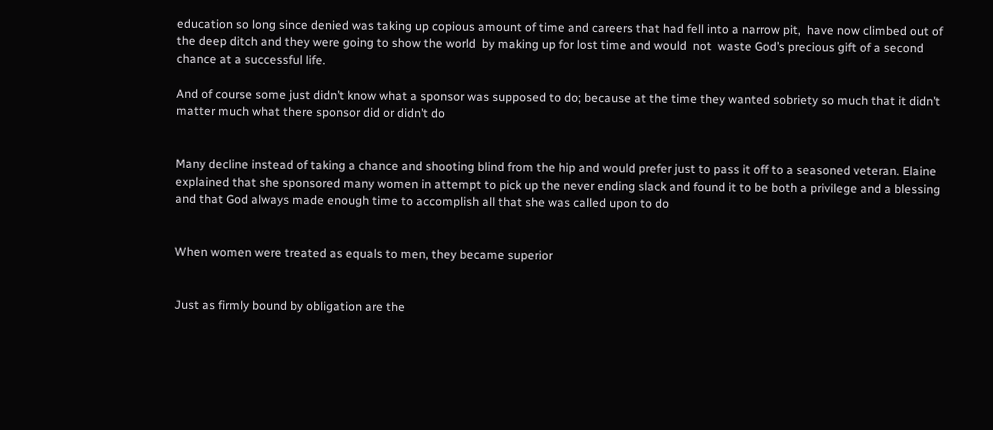education so long since denied was taking up copious amount of time and careers that had fell into a narrow pit,  have now climbed out of the deep ditch and they were going to show the world  by making up for lost time and would  not  waste God’s precious gift of a second chance at a successful life.

And of course some just didn’t know what a sponsor was supposed to do; because at the time they wanted sobriety so much that it didn’t matter much what there sponsor did or didn’t do


Many decline instead of taking a chance and shooting blind from the hip and would prefer just to pass it off to a seasoned veteran. Elaine explained that she sponsored many women in attempt to pick up the never ending slack and found it to be both a privilege and a blessing and that God always made enough time to accomplish all that she was called upon to do


When women were treated as equals to men, they became superior


Just as firmly bound by obligation are the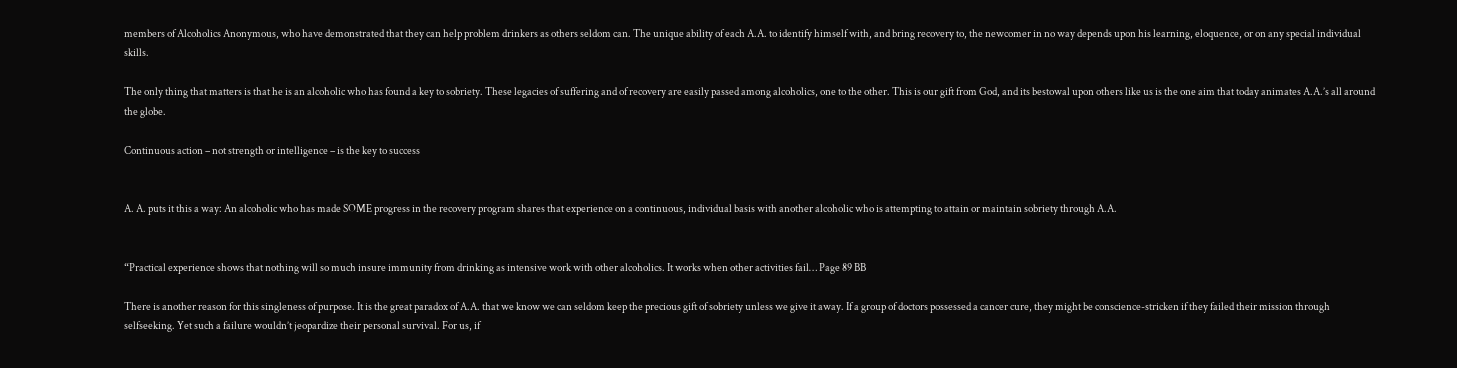members of Alcoholics Anonymous, who have demonstrated that they can help problem drinkers as others seldom can. The unique ability of each A.A. to identify himself with, and bring recovery to, the newcomer in no way depends upon his learning, eloquence, or on any special individual skills.

The only thing that matters is that he is an alcoholic who has found a key to sobriety. These legacies of suffering and of recovery are easily passed among alcoholics, one to the other. This is our gift from God, and its bestowal upon others like us is the one aim that today animates A.A.’s all around the globe.

Continuous action – not strength or intelligence – is the key to success


A. A. puts it this a way: An alcoholic who has made SOME progress in the recovery program shares that experience on a continuous, individual basis with another alcoholic who is attempting to attain or maintain sobriety through A.A.


“Practical experience shows that nothing will so much insure immunity from drinking as intensive work with other alcoholics. It works when other activities fail… Page 89 BB

There is another reason for this singleness of purpose. It is the great paradox of A.A. that we know we can seldom keep the precious gift of sobriety unless we give it away. If a group of doctors possessed a cancer cure, they might be conscience-stricken if they failed their mission through selfseeking. Yet such a failure wouldn’t jeopardize their personal survival. For us, if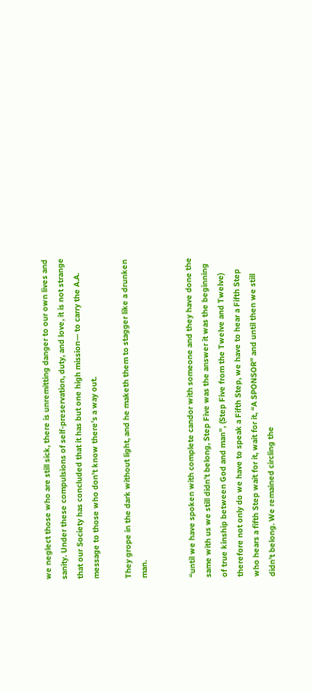we neglect those who are still sick, there is unremitting danger to our own lives and sanity. Under these compulsions of self-preservation, duty, and love, it is not strange that our Society has concluded that it has but one high mission— to carry the A.A. message to those who don’t know there’s a way out.

They grope in the dark without light, and he maketh them to stagger like a drunken man.


“until we have spoken with complete candor with someone and they have done the same with us we still didn’t belong, Step Five was the answer it was the beginning of true kinship between God and man”, (Step Five from the Twelve and Twelve) therefore not only do we have to speak a Fifth Step, we have to hear a Fifth Step who hears a fifth Step wait for it, wait for it, “A SPONSOR” and until then we still didn’t belong. We remained circling the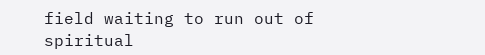field waiting to run out of spiritual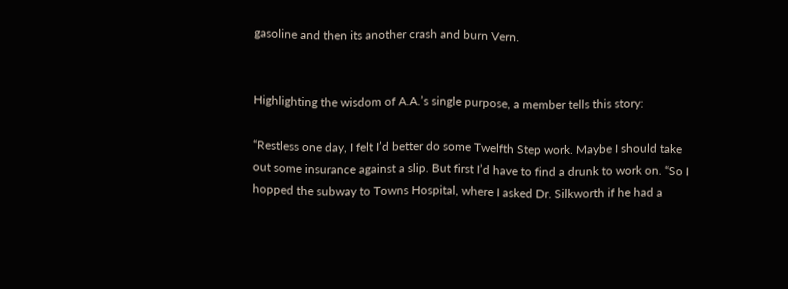gasoline and then its another crash and burn Vern.


Highlighting the wisdom of A.A.’s single purpose, a member tells this story:

“Restless one day, I felt I’d better do some Twelfth Step work. Maybe I should take out some insurance against a slip. But first I’d have to find a drunk to work on. “So I hopped the subway to Towns Hospital, where I asked Dr. Silkworth if he had a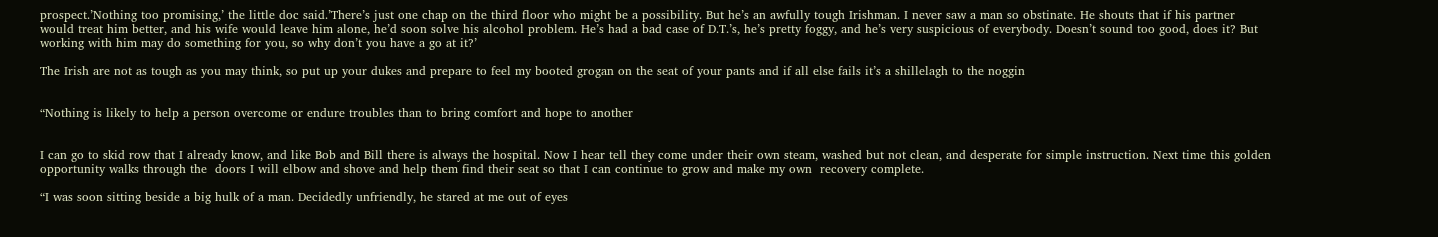prospect.’Nothing too promising,’ the little doc said.’There’s just one chap on the third floor who might be a possibility. But he’s an awfully tough Irishman. I never saw a man so obstinate. He shouts that if his partner would treat him better, and his wife would leave him alone, he’d soon solve his alcohol problem. He’s had a bad case of D.T.’s, he’s pretty foggy, and he’s very suspicious of everybody. Doesn’t sound too good, does it? But working with him may do something for you, so why don’t you have a go at it?’

The Irish are not as tough as you may think, so put up your dukes and prepare to feel my booted grogan on the seat of your pants and if all else fails it’s a shillelagh to the noggin


“Nothing is likely to help a person overcome or endure troubles than to bring comfort and hope to another


I can go to skid row that I already know, and like Bob and Bill there is always the hospital. Now I hear tell they come under their own steam, washed but not clean, and desperate for simple instruction. Next time this golden opportunity walks through the  doors I will elbow and shove and help them find their seat so that I can continue to grow and make my own  recovery complete.

“I was soon sitting beside a big hulk of a man. Decidedly unfriendly, he stared at me out of eyes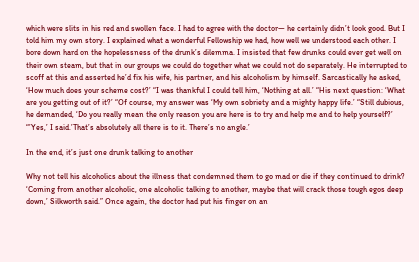which were slits in his red and swollen face. I had to agree with the doctor— he certainly didn’t look good. But I told him my own story. I explained what a wonderful Fellowship we had, how well we understood each other. I bore down hard on the hopelessness of the drunk’s dilemma. I insisted that few drunks could ever get well on their own steam, but that in our groups we could do together what we could not do separately. He interrupted to scoff at this and asserted he’d fix his wife, his partner, and his alcoholism by himself. Sarcastically he asked, ‘How much does your scheme cost?’ “I was thankful I could tell him, ‘Nothing at all.’ “His next question: ‘What are you getting out of it?’ “Of course, my answer was ‘My own sobriety and a mighty happy life.’ “Still dubious, he demanded, ‘Do you really mean the only reason you are here is to try and help me and to help yourself?’ “’Yes,’ I said.’That’s absolutely all there is to it. There’s no angle.’

In the end, it’s just one drunk talking to another

Why not tell his alcoholics about the illness that condemned them to go mad or die if they continued to drink? ‘Coming from another alcoholic, one alcoholic talking to another, maybe that will crack those tough egos deep down,’ Silkworth said.” Once again, the doctor had put his finger on an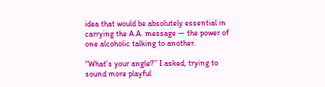idea that would be absolutely essential in carrying the A.A. message — the power of one alcoholic talking to another.

“What’s your angle?” I asked, trying to sound more playful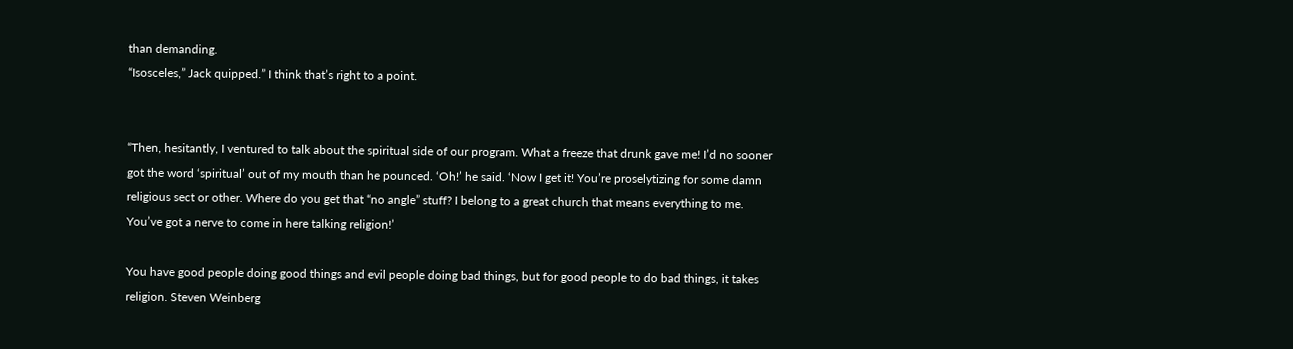than demanding.
“Isosceles,” Jack quipped.” I think that’s right to a point.


“Then, hesitantly, I ventured to talk about the spiritual side of our program. What a freeze that drunk gave me! I’d no sooner got the word ‘spiritual’ out of my mouth than he pounced. ‘Oh!’ he said. ‘Now I get it! You’re proselytizing for some damn religious sect or other. Where do you get that “no angle” stuff? I belong to a great church that means everything to me. You’ve got a nerve to come in here talking religion!’

You have good people doing good things and evil people doing bad things, but for good people to do bad things, it takes religion. Steven Weinberg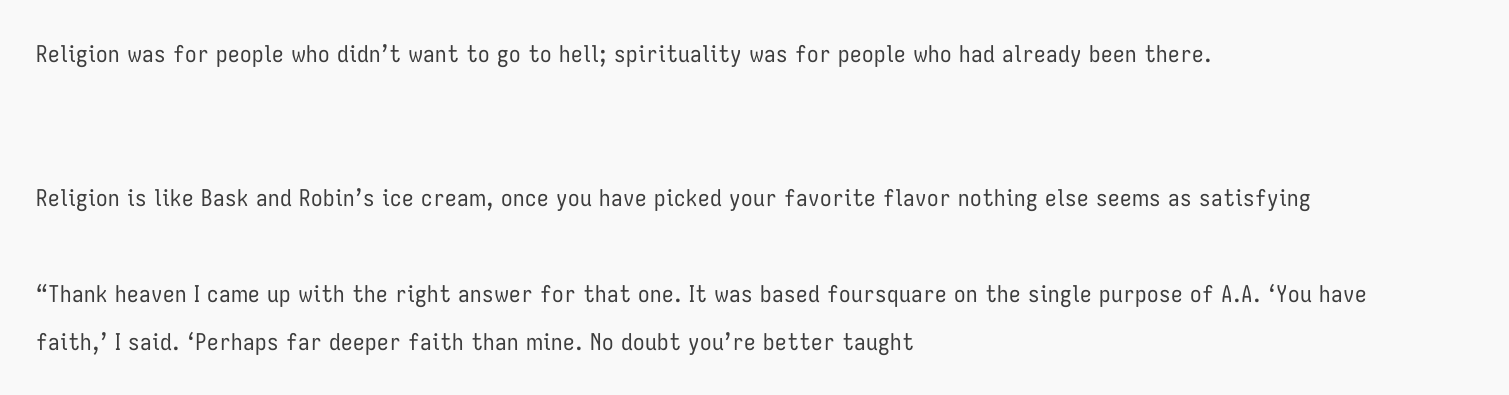Religion was for people who didn’t want to go to hell; spirituality was for people who had already been there.


Religion is like Bask and Robin’s ice cream, once you have picked your favorite flavor nothing else seems as satisfying

“Thank heaven I came up with the right answer for that one. It was based foursquare on the single purpose of A.A. ‘You have faith,’ I said. ‘Perhaps far deeper faith than mine. No doubt you’re better taught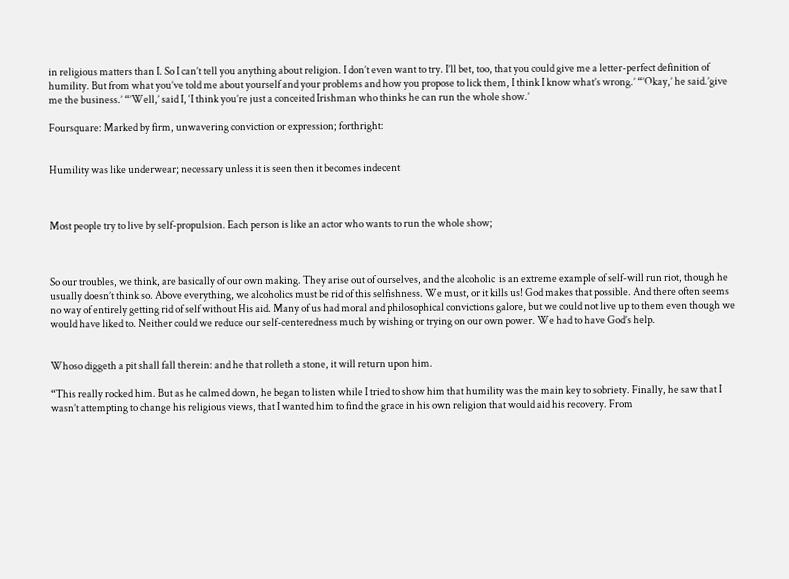in religious matters than I. So I can’t tell you anything about religion. I don’t even want to try. I’ll bet, too, that you could give me a letter-perfect definition of humility. But from what you’ve told me about yourself and your problems and how you propose to lick them, I think I know what’s wrong.’ “’Okay,’ he said.’give me the business.’ “’Well,’ said I, ‘I think you’re just a conceited Irishman who thinks he can run the whole show.’

Foursquare: Marked by firm, unwavering conviction or expression; forthright:


Humility was like underwear; necessary unless it is seen then it becomes indecent



Most people try to live by self-propulsion. Each person is like an actor who wants to run the whole show;



So our troubles, we think, are basically of our own making. They arise out of ourselves, and the alcoholic  is an extreme example of self-will run riot, though he usually doesn’t think so. Above everything, we alcoholics must be rid of this selfishness. We must, or it kills us! God makes that possible. And there often seems no way of entirely getting rid of self without His aid. Many of us had moral and philosophical convictions galore, but we could not live up to them even though we would have liked to. Neither could we reduce our self-centeredness much by wishing or trying on our own power. We had to have God’s help.


Whoso diggeth a pit shall fall therein: and he that rolleth a stone, it will return upon him.

“This really rocked him. But as he calmed down, he began to listen while I tried to show him that humility was the main key to sobriety. Finally, he saw that I wasn’t attempting to change his religious views, that I wanted him to find the grace in his own religion that would aid his recovery. From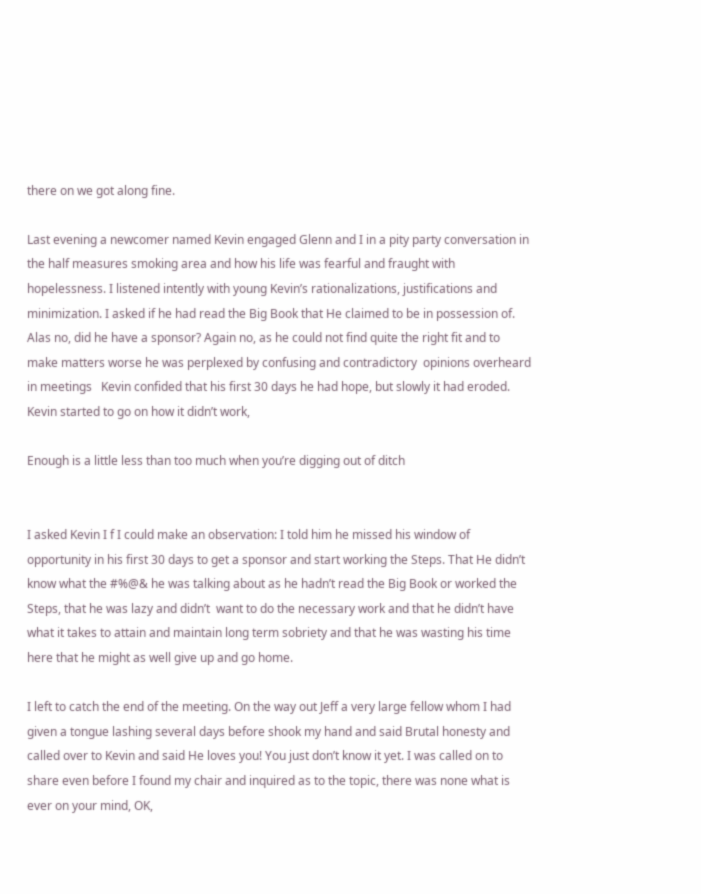there on we got along fine.

Last evening a newcomer named Kevin engaged Glenn and I in a pity party conversation in the half measures smoking area and how his life was fearful and fraught with hopelessness. I listened intently with young Kevin’s rationalizations, justifications and minimization. I asked if he had read the Big Book that He claimed to be in possession of. Alas no, did he have a sponsor? Again no, as he could not find quite the right fit and to make matters worse he was perplexed by confusing and contradictory  opinions overheard in meetings   Kevin confided that his first 30 days he had hope, but slowly it had eroded. Kevin started to go on how it didn’t work,

Enough is a little less than too much when you’re digging out of ditch


I asked Kevin I f I could make an observation: I told him he missed his window of opportunity in his first 30 days to get a sponsor and start working the Steps. That He didn’t know what the #%@& he was talking about as he hadn’t read the Big Book or worked the Steps, that he was lazy and didn’t  want to do the necessary work and that he didn’t have what it takes to attain and maintain long term sobriety and that he was wasting his time here that he might as well give up and go home.

I left to catch the end of the meeting. On the way out Jeff a very large fellow whom I had given a tongue lashing several days before shook my hand and said Brutal honesty and called over to Kevin and said He loves you! You just don’t know it yet. I was called on to share even before I found my chair and inquired as to the topic, there was none what is ever on your mind, OK,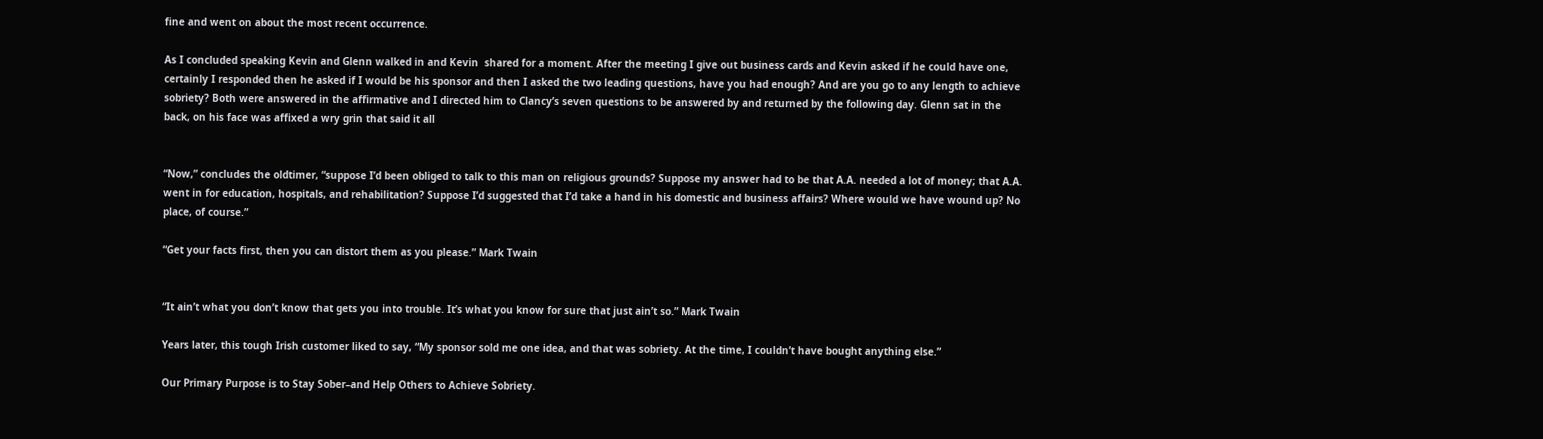fine and went on about the most recent occurrence.

As I concluded speaking Kevin and Glenn walked in and Kevin  shared for a moment. After the meeting I give out business cards and Kevin asked if he could have one, certainly I responded then he asked if I would be his sponsor and then I asked the two leading questions, have you had enough? And are you go to any length to achieve sobriety? Both were answered in the affirmative and I directed him to Clancy’s seven questions to be answered by and returned by the following day. Glenn sat in the back, on his face was affixed a wry grin that said it all


“Now,” concludes the oldtimer, “suppose I’d been obliged to talk to this man on religious grounds? Suppose my answer had to be that A.A. needed a lot of money; that A.A. went in for education, hospitals, and rehabilitation? Suppose I’d suggested that I’d take a hand in his domestic and business affairs? Where would we have wound up? No place, of course.”

“Get your facts first, then you can distort them as you please.” Mark Twain


“It ain’t what you don’t know that gets you into trouble. It’s what you know for sure that just ain’t so.” Mark Twain

Years later, this tough Irish customer liked to say, “My sponsor sold me one idea, and that was sobriety. At the time, I couldn’t have bought anything else.”

Our Primary Purpose is to Stay Sober–and Help Others to Achieve Sobriety.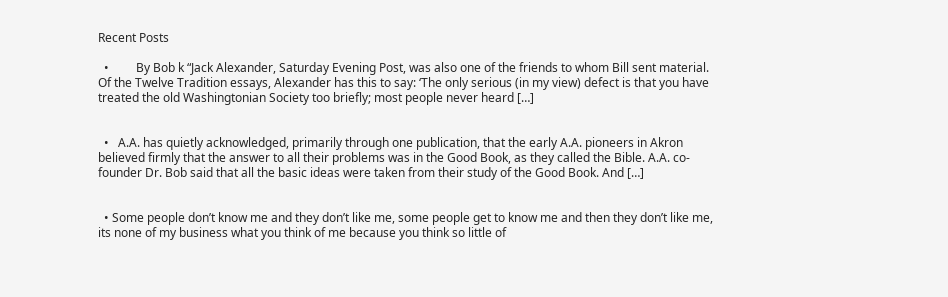Recent Posts

  •         By Bob k “Jack Alexander, Saturday Evening Post, was also one of the friends to whom Bill sent material. Of the Twelve Tradition essays, Alexander has this to say: ‘The only serious (in my view) defect is that you have treated the old Washingtonian Society too briefly; most people never heard […]


  •   A.A. has quietly acknowledged, primarily through one publication, that the early A.A. pioneers in Akron believed firmly that the answer to all their problems was in the Good Book, as they called the Bible. A.A. co-founder Dr. Bob said that all the basic ideas were taken from their study of the Good Book. And […]


  • Some people don’t know me and they don’t like me, some people get to know me and then they don’t like me, its none of my business what you think of me because you think so little of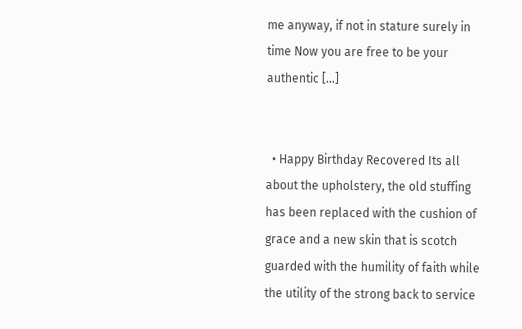me anyway, if not in stature surely in time Now you are free to be your authentic […]


  • Happy Birthday Recovered Its all about the upholstery, the old stuffing has been replaced with the cushion of grace and a new skin that is scotch guarded with the humility of faith while the utility of the strong back to service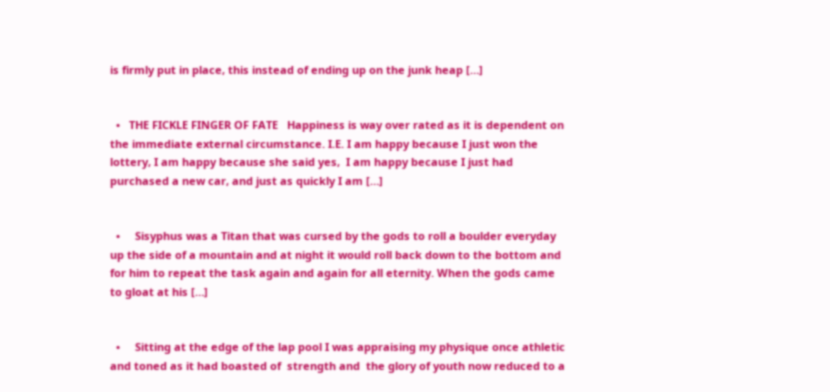is firmly put in place, this instead of ending up on the junk heap […]


  •   THE FICKLE FINGER OF FATE   Happiness is way over rated as it is dependent on the immediate external circumstance. I.E. I am happy because I just won the lottery, I am happy because she said yes,  I am happy because I just had purchased a new car, and just as quickly I am […]


  •     Sisyphus was a Titan that was cursed by the gods to roll a boulder everyday up the side of a mountain and at night it would roll back down to the bottom and for him to repeat the task again and again for all eternity. When the gods came to gloat at his […]


  •     Sitting at the edge of the lap pool I was appraising my physique once athletic and toned as it had boasted of  strength and  the glory of youth now reduced to a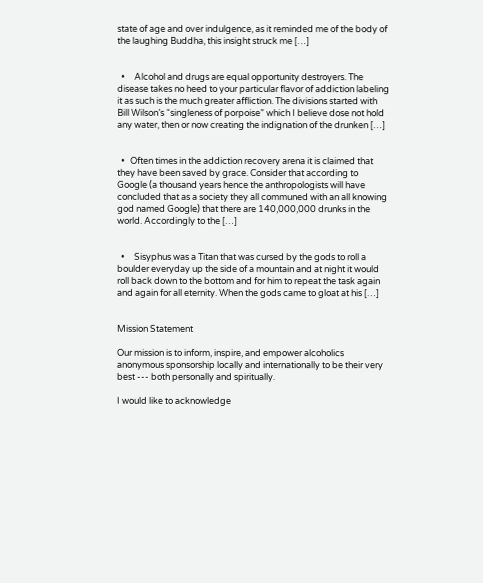state of age and over indulgence, as it reminded me of the body of the laughing Buddha, this insight struck me […]


  •     Alcohol and drugs are equal opportunity destroyers. The disease takes no heed to your particular flavor of addiction labeling it as such is the much greater affliction. The divisions started with Bill Wilson’s “singleness of porpoise” which I believe dose not hold any water, then or now creating the indignation of the drunken […]


  •   Often times in the addiction recovery arena it is claimed that they have been saved by grace. Consider that according to Google (a thousand years hence the anthropologists will have concluded that as a society they all communed with an all knowing god named Google) that there are 140,000,000 drunks in the world. Accordingly to the […]


  •     Sisyphus was a Titan that was cursed by the gods to roll a boulder everyday up the side of a mountain and at night it would roll back down to the bottom and for him to repeat the task again and again for all eternity. When the gods came to gloat at his […]


Mission Statement

Our mission is to inform, inspire, and empower alcoholics anonymous sponsorship locally and internationally to be their very best --- both personally and spiritually.

I would like to acknowledge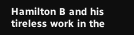Hamilton B and his tireless work in the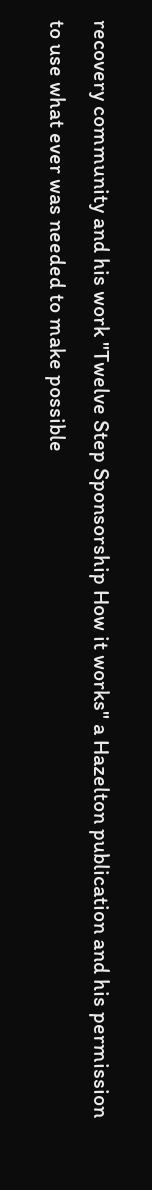recovery community and his work "Twelve Step Sponsorship How it works" a Hazelton publication and his permission to use what ever was needed to make possible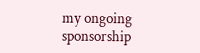my ongoing sponsorship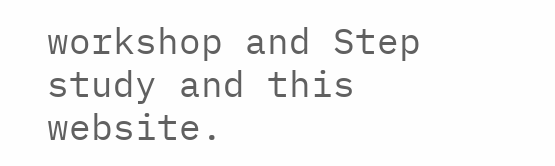workshop and Step study and this website.